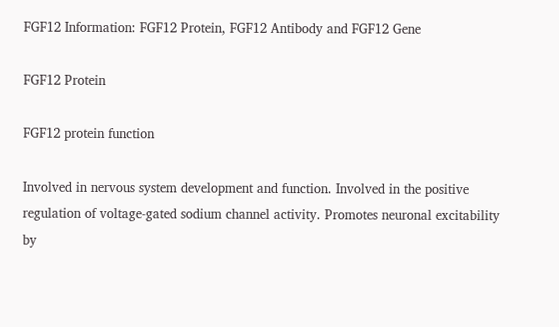FGF12 Information: FGF12 Protein, FGF12 Antibody and FGF12 Gene

FGF12 Protein

FGF12 protein function

Involved in nervous system development and function. Involved in the positive regulation of voltage-gated sodium channel activity. Promotes neuronal excitability by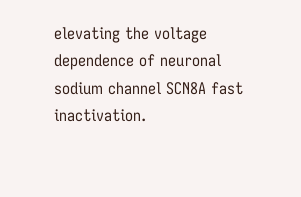elevating the voltage dependence of neuronal sodium channel SCN8A fast inactivation.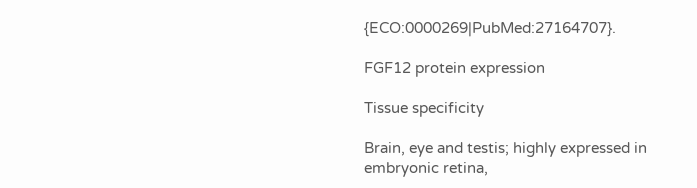{ECO:0000269|PubMed:27164707}.

FGF12 protein expression

Tissue specificity

Brain, eye and testis; highly expressed in embryonic retina,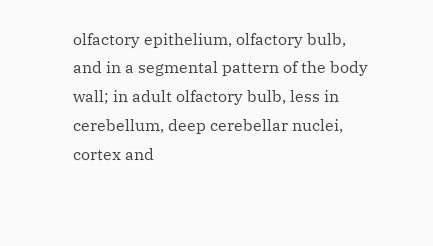olfactory epithelium, olfactory bulb, and in a segmental pattern of the body wall; in adult olfactory bulb, less in cerebellum, deep cerebellar nuclei, cortex and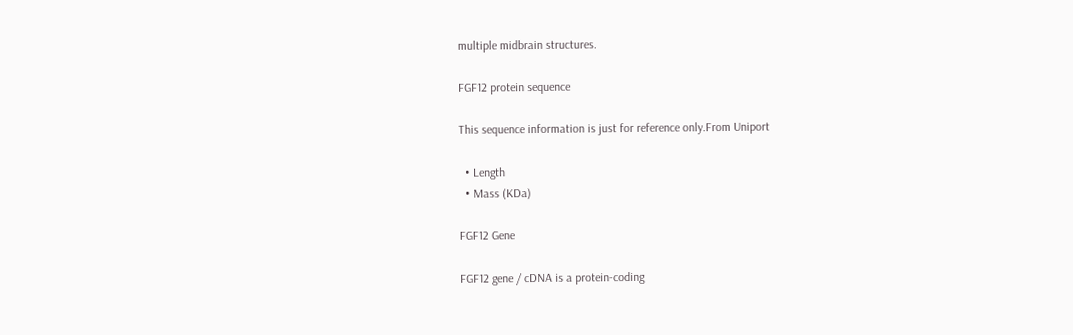multiple midbrain structures.

FGF12 protein sequence

This sequence information is just for reference only.From Uniport

  • Length
  • Mass (KDa)

FGF12 Gene

FGF12 gene / cDNA is a protein-coding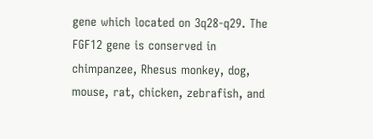gene which located on 3q28-q29. The FGF12 gene is conserved in chimpanzee, Rhesus monkey, dog, mouse, rat, chicken, zebrafish, and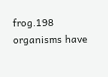frog.198 organisms have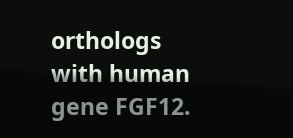orthologs with human gene FGF12.